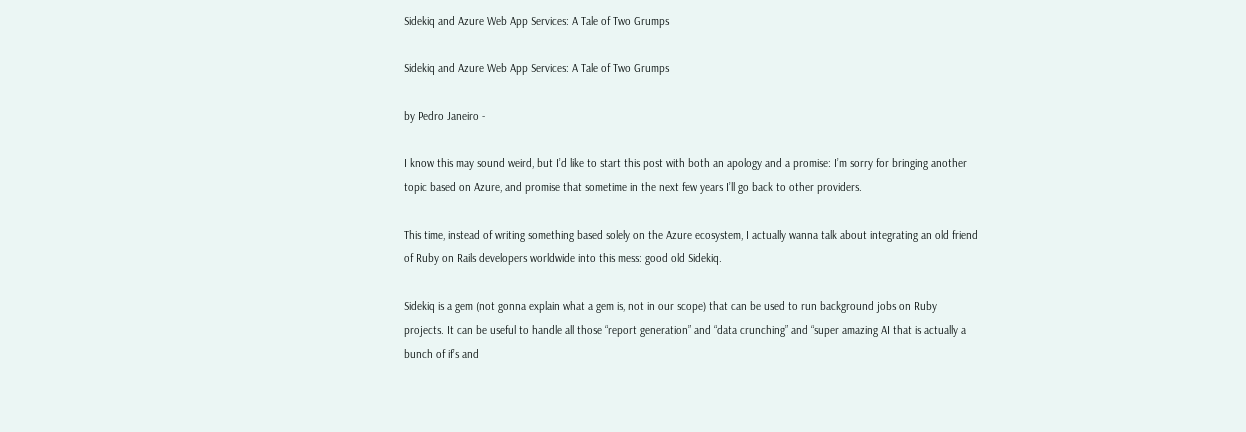Sidekiq and Azure Web App Services: A Tale of Two Grumps

Sidekiq and Azure Web App Services: A Tale of Two Grumps

by Pedro Janeiro -

I know this may sound weird, but I’d like to start this post with both an apology and a promise: I’m sorry for bringing another topic based on Azure, and promise that sometime in the next few years I’ll go back to other providers.

This time, instead of writing something based solely on the Azure ecosystem, I actually wanna talk about integrating an old friend of Ruby on Rails developers worldwide into this mess: good old Sidekiq.

Sidekiq is a gem (not gonna explain what a gem is, not in our scope) that can be used to run background jobs on Ruby projects. It can be useful to handle all those “report generation” and “data crunching” and “super amazing AI that is actually a bunch of if’s and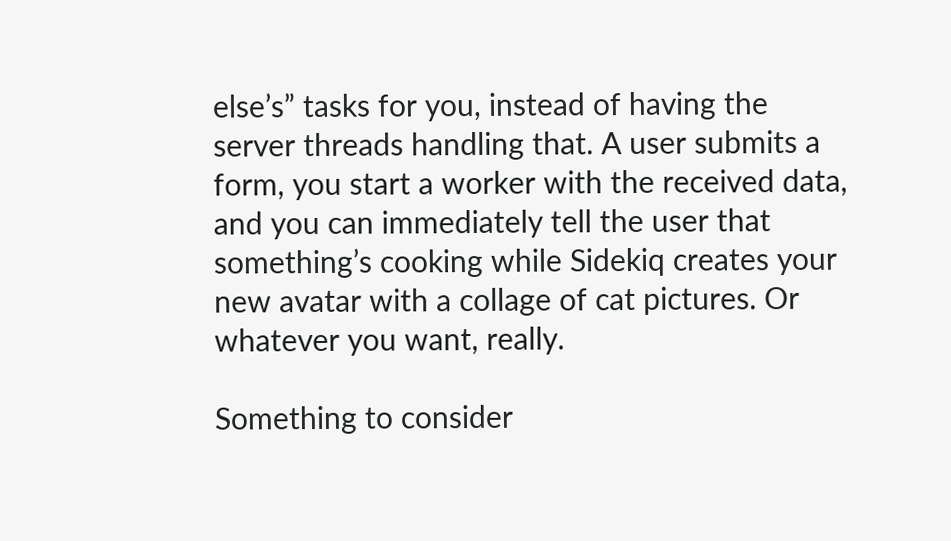else’s” tasks for you, instead of having the server threads handling that. A user submits a form, you start a worker with the received data, and you can immediately tell the user that something’s cooking while Sidekiq creates your new avatar with a collage of cat pictures. Or whatever you want, really.

Something to consider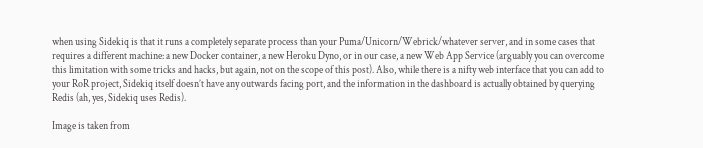when using Sidekiq is that it runs a completely separate process than your Puma/Unicorn/Webrick/whatever server, and in some cases that requires a different machine: a new Docker container, a new Heroku Dyno, or in our case, a new Web App Service (arguably you can overcome this limitation with some tricks and hacks, but again, not on the scope of this post). Also, while there is a nifty web interface that you can add to your RoR project, Sidekiq itself doesn’t have any outwards facing port, and the information in the dashboard is actually obtained by querying Redis (ah, yes, Sidekiq uses Redis).

Image is taken from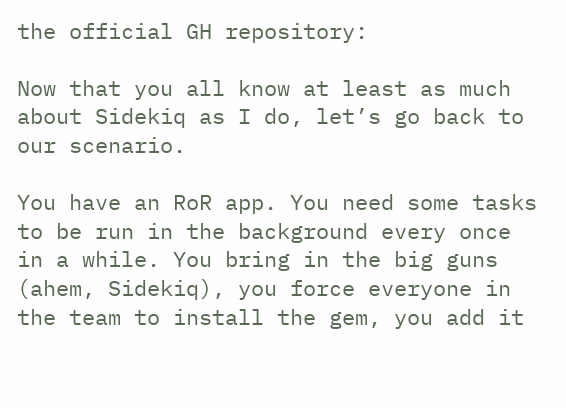the official GH repository:

Now that you all know at least as much about Sidekiq as I do, let’s go back to our scenario.

You have an RoR app. You need some tasks to be run in the background every once in a while. You bring in the big guns (ahem, Sidekiq), you force everyone in the team to install the gem, you add it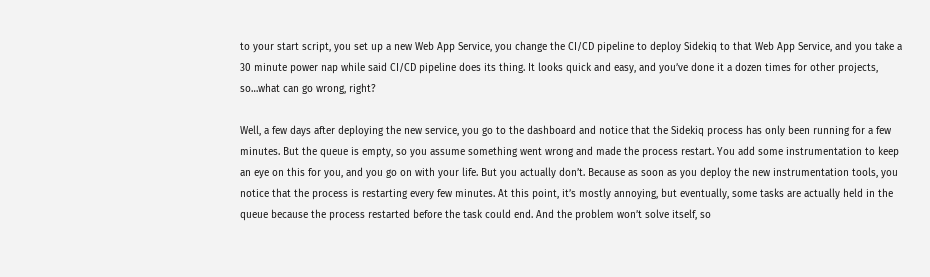to your start script, you set up a new Web App Service, you change the CI/CD pipeline to deploy Sidekiq to that Web App Service, and you take a 30 minute power nap while said CI/CD pipeline does its thing. It looks quick and easy, and you’ve done it a dozen times for other projects, so…what can go wrong, right?

Well, a few days after deploying the new service, you go to the dashboard and notice that the Sidekiq process has only been running for a few minutes. But the queue is empty, so you assume something went wrong and made the process restart. You add some instrumentation to keep an eye on this for you, and you go on with your life. But you actually don’t. Because as soon as you deploy the new instrumentation tools, you notice that the process is restarting every few minutes. At this point, it’s mostly annoying, but eventually, some tasks are actually held in the queue because the process restarted before the task could end. And the problem won’t solve itself, so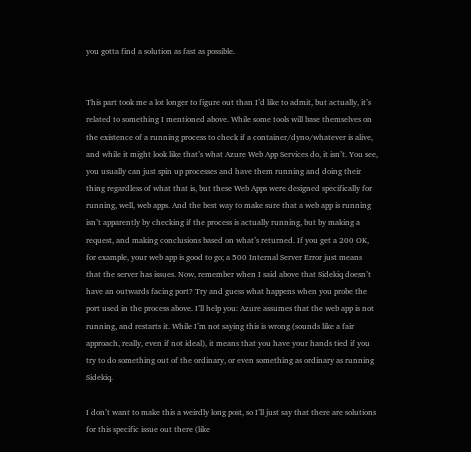you gotta find a solution as fast as possible.


This part took me a lot longer to figure out than I’d like to admit, but actually, it’s related to something I mentioned above. While some tools will base themselves on the existence of a running process to check if a container/dyno/whatever is alive, and while it might look like that’s what Azure Web App Services do, it isn’t. You see, you usually can just spin up processes and have them running and doing their thing regardless of what that is, but these Web Apps were designed specifically for running, well, web apps. And the best way to make sure that a web app is running isn’t apparently by checking if the process is actually running, but by making a request, and making conclusions based on what’s returned. If you get a 200 OK, for example, your web app is good to go; a 500 Internal Server Error just means that the server has issues. Now, remember when I said above that Sidekiq doesn’t have an outwards facing port? Try and guess what happens when you probe the port used in the process above. I’ll help you: Azure assumes that the web app is not running, and restarts it. While I’m not saying this is wrong (sounds like a fair approach, really, even if not ideal), it means that you have your hands tied if you try to do something out of the ordinary, or even something as ordinary as running Sidekiq.

I don’t want to make this a weirdly long post, so I’ll just say that there are solutions for this specific issue out there (like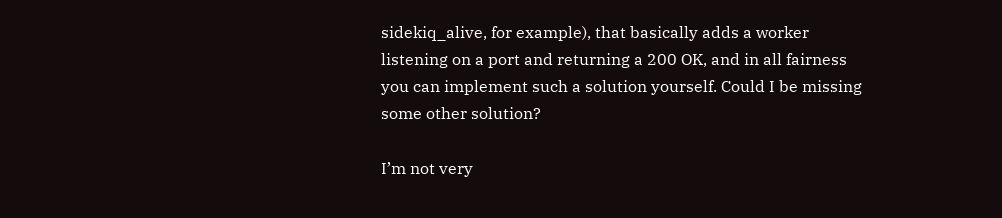sidekiq_alive, for example), that basically adds a worker listening on a port and returning a 200 OK, and in all fairness you can implement such a solution yourself. Could I be missing some other solution?

I’m not very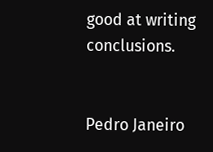good at writing conclusions.


Pedro Janeiro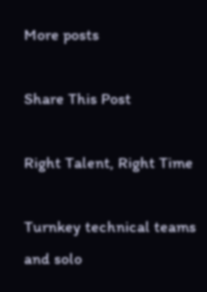More posts

Share This Post

Right Talent, Right Time

Turnkey technical teams and solo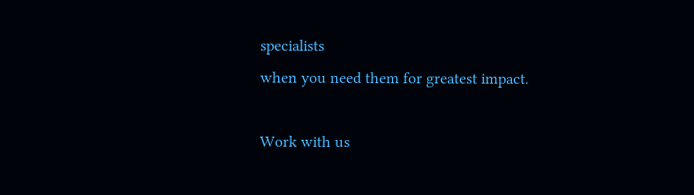specialists
when you need them for greatest impact.

Work with us